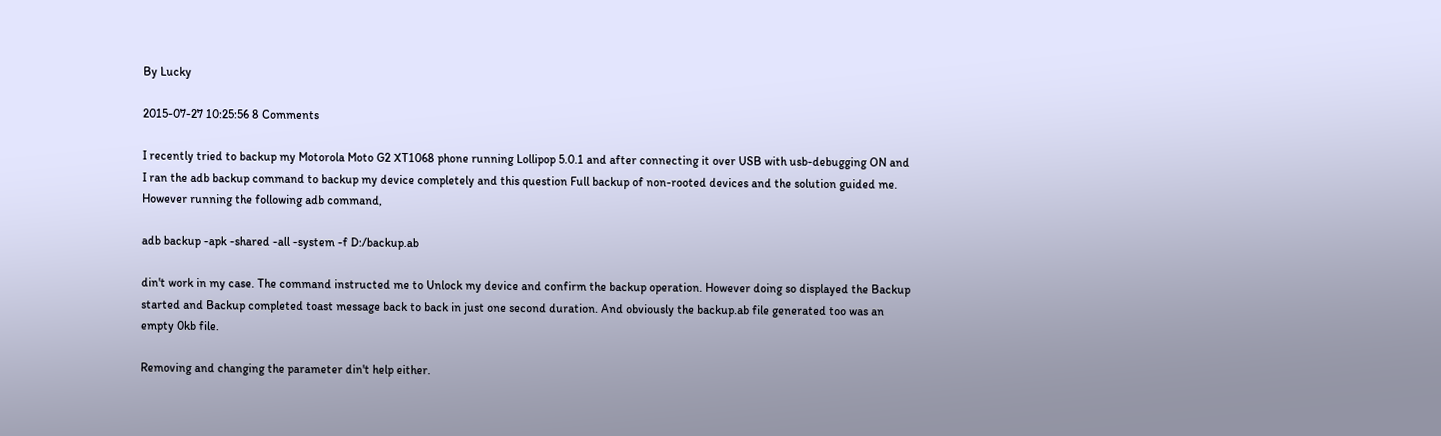By Lucky

2015-07-27 10:25:56 8 Comments

I recently tried to backup my Motorola Moto G2 XT1068 phone running Lollipop 5.0.1 and after connecting it over USB with usb-debugging ON and I ran the adb backup command to backup my device completely and this question Full backup of non-rooted devices and the solution guided me. However running the following adb command,

adb backup -apk -shared -all -system -f D:/backup.ab

din't work in my case. The command instructed me to Unlock my device and confirm the backup operation. However doing so displayed the Backup started and Backup completed toast message back to back in just one second duration. And obviously the backup.ab file generated too was an empty 0kb file.

Removing and changing the parameter din't help either.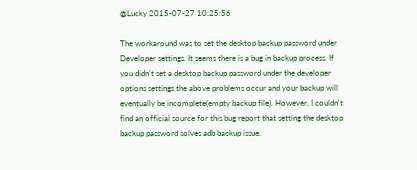@Lucky 2015-07-27 10:25:56

The workaround was to set the desktop backup password under Developer settings. It seems there is a bug in backup process. If you didn't set a desktop backup password under the developer options settings the above problems occur and your backup will eventually be incomplete(empty backup file). However, I couldn't find an official source for this bug report that setting the desktop backup password solves adb backup issue.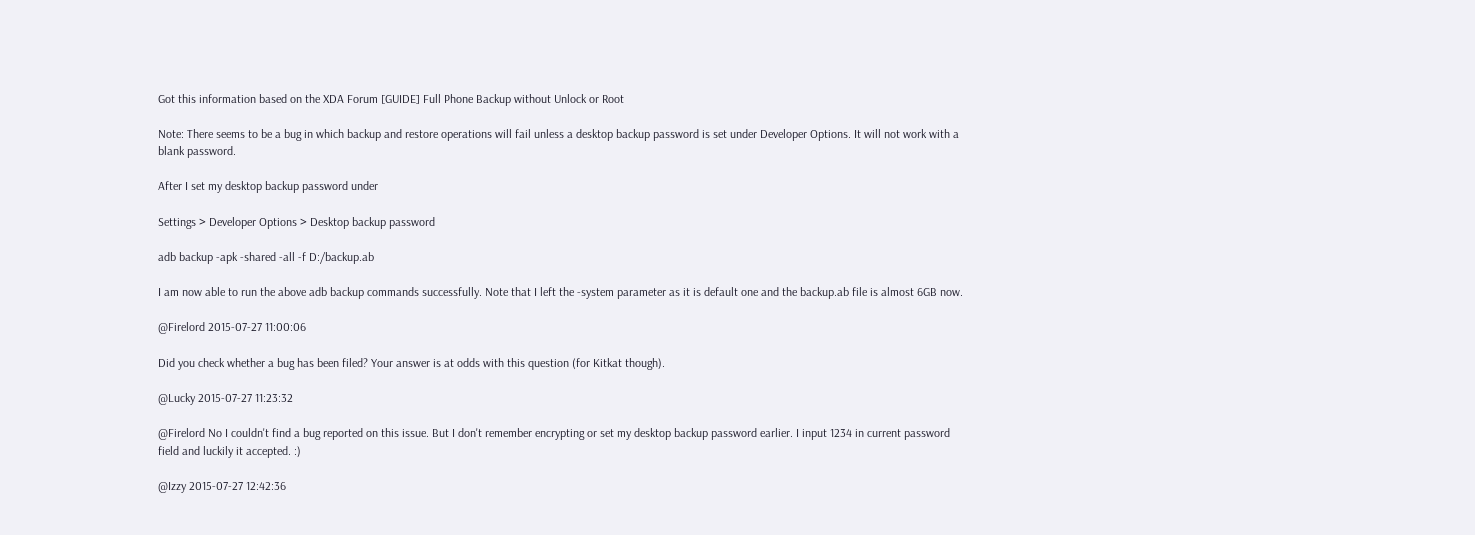Got this information based on the XDA Forum [GUIDE] Full Phone Backup without Unlock or Root

Note: There seems to be a bug in which backup and restore operations will fail unless a desktop backup password is set under Developer Options. It will not work with a blank password.

After I set my desktop backup password under

Settings > Developer Options > Desktop backup password

adb backup -apk -shared -all -f D:/backup.ab

I am now able to run the above adb backup commands successfully. Note that I left the -system parameter as it is default one and the backup.ab file is almost 6GB now.

@Firelord 2015-07-27 11:00:06

Did you check whether a bug has been filed? Your answer is at odds with this question (for Kitkat though).

@Lucky 2015-07-27 11:23:32

@Firelord No I couldn't find a bug reported on this issue. But I don't remember encrypting or set my desktop backup password earlier. I input 1234 in current password field and luckily it accepted. :)

@Izzy 2015-07-27 12:42:36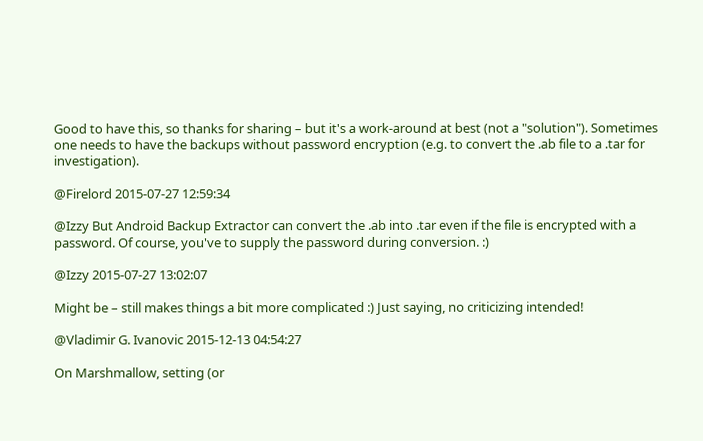Good to have this, so thanks for sharing – but it's a work-around at best (not a "solution"). Sometimes one needs to have the backups without password encryption (e.g. to convert the .ab file to a .tar for investigation).

@Firelord 2015-07-27 12:59:34

@Izzy But Android Backup Extractor can convert the .ab into .tar even if the file is encrypted with a password. Of course, you've to supply the password during conversion. :)

@Izzy 2015-07-27 13:02:07

Might be – still makes things a bit more complicated :) Just saying, no criticizing intended!

@Vladimir G. Ivanovic 2015-12-13 04:54:27

On Marshmallow, setting (or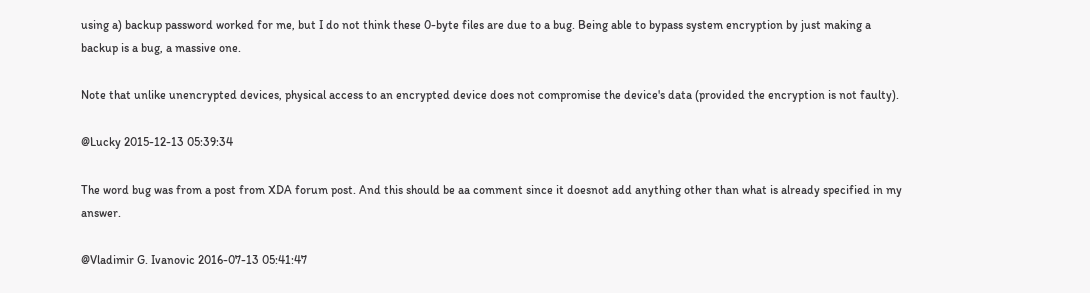using a) backup password worked for me, but I do not think these 0-byte files are due to a bug. Being able to bypass system encryption by just making a backup is a bug, a massive one.

Note that unlike unencrypted devices, physical access to an encrypted device does not compromise the device's data (provided the encryption is not faulty).

@Lucky 2015-12-13 05:39:34

The word bug was from a post from XDA forum post. And this should be aa comment since it doesnot add anything other than what is already specified in my answer.

@Vladimir G. Ivanovic 2016-07-13 05:41:47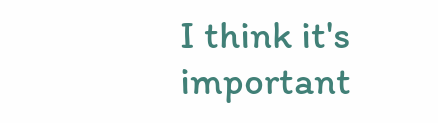I think it's important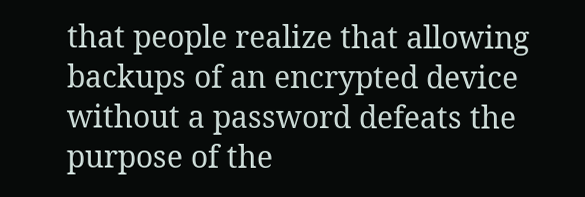that people realize that allowing backups of an encrypted device without a password defeats the purpose of the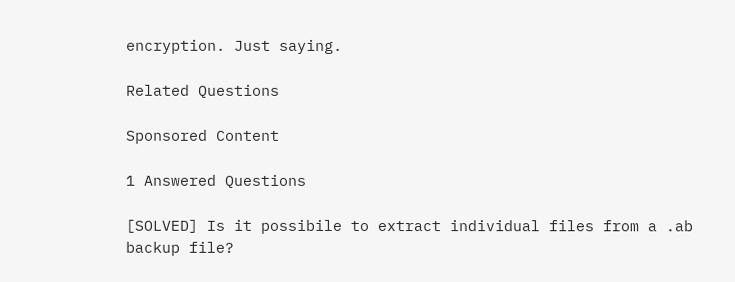encryption. Just saying.

Related Questions

Sponsored Content

1 Answered Questions

[SOLVED] Is it possibile to extract individual files from a .ab backup file?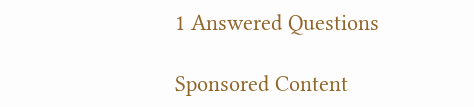1 Answered Questions

Sponsored Content